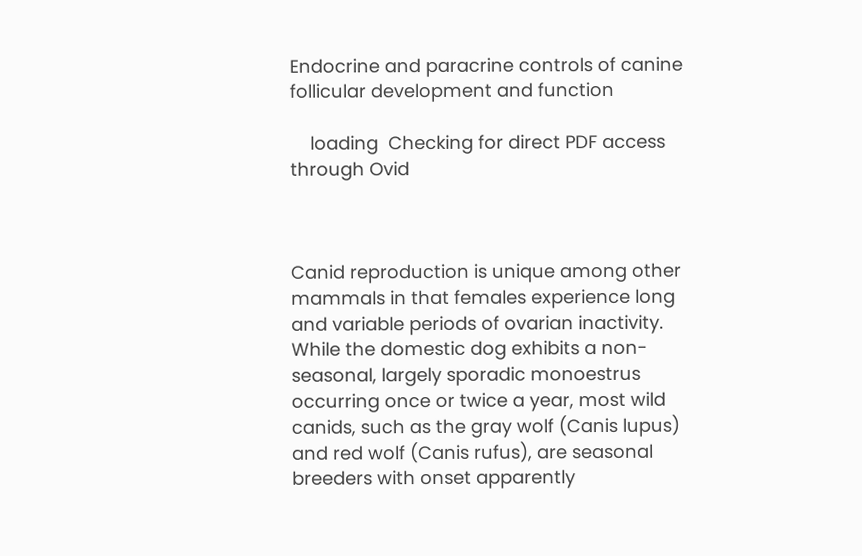Endocrine and paracrine controls of canine follicular development and function

    loading  Checking for direct PDF access through Ovid



Canid reproduction is unique among other mammals in that females experience long and variable periods of ovarian inactivity. While the domestic dog exhibits a non-seasonal, largely sporadic monoestrus occurring once or twice a year, most wild canids, such as the gray wolf (Canis lupus) and red wolf (Canis rufus), are seasonal breeders with onset apparently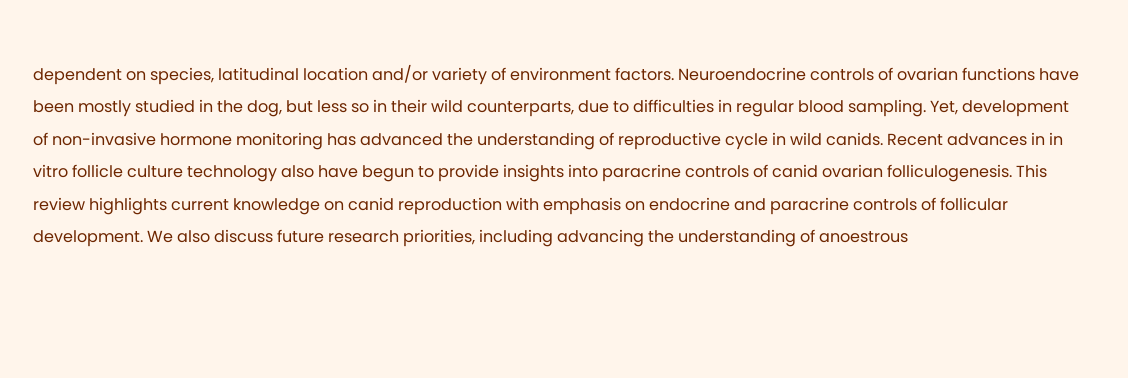dependent on species, latitudinal location and/or variety of environment factors. Neuroendocrine controls of ovarian functions have been mostly studied in the dog, but less so in their wild counterparts, due to difficulties in regular blood sampling. Yet, development of non-invasive hormone monitoring has advanced the understanding of reproductive cycle in wild canids. Recent advances in in vitro follicle culture technology also have begun to provide insights into paracrine controls of canid ovarian folliculogenesis. This review highlights current knowledge on canid reproduction with emphasis on endocrine and paracrine controls of follicular development. We also discuss future research priorities, including advancing the understanding of anoestrous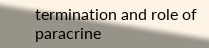termination and role of paracrine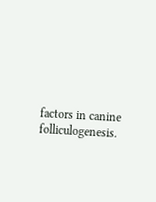factors in canine folliculogenesis.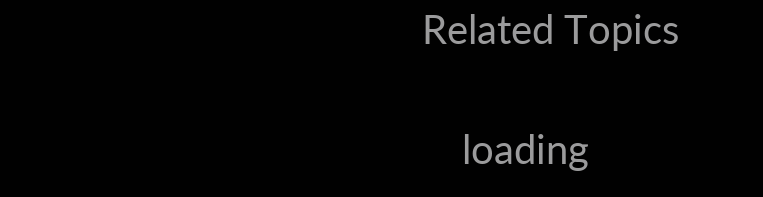Related Topics

    loading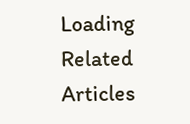Loading Related Articles